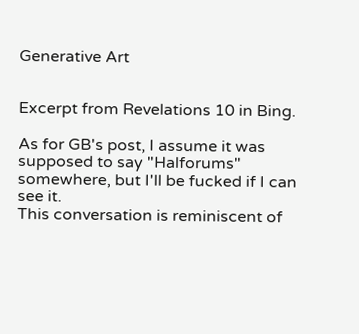Generative Art


Excerpt from Revelations 10 in Bing.

As for GB's post, I assume it was supposed to say "Halforums" somewhere, but I'll be fucked if I can see it.
This conversation is reminiscent of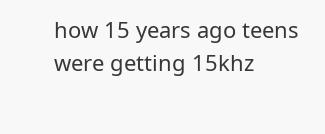how 15 years ago teens were getting 15khz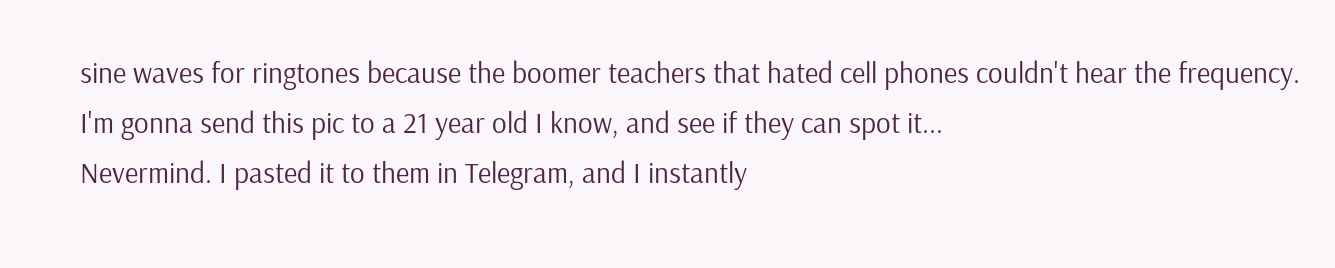sine waves for ringtones because the boomer teachers that hated cell phones couldn't hear the frequency.
I'm gonna send this pic to a 21 year old I know, and see if they can spot it...
Nevermind. I pasted it to them in Telegram, and I instantly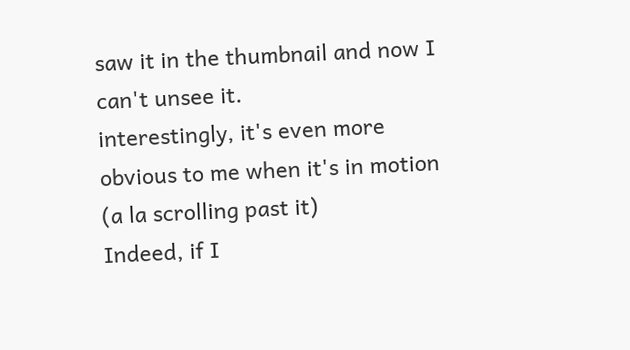saw it in the thumbnail and now I can't unsee it.
interestingly, it's even more obvious to me when it's in motion (a la scrolling past it)
Indeed, if I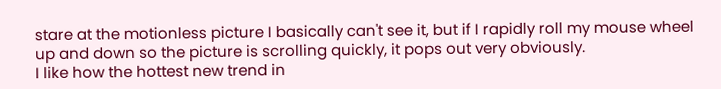stare at the motionless picture I basically can't see it, but if I rapidly roll my mouse wheel up and down so the picture is scrolling quickly, it pops out very obviously.
I like how the hottest new trend in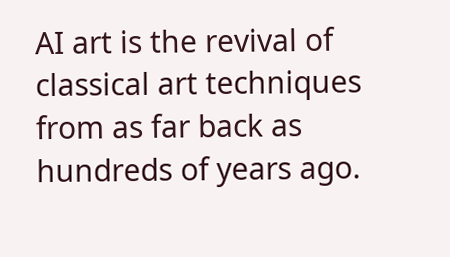AI art is the revival of classical art techniques from as far back as hundreds of years ago.